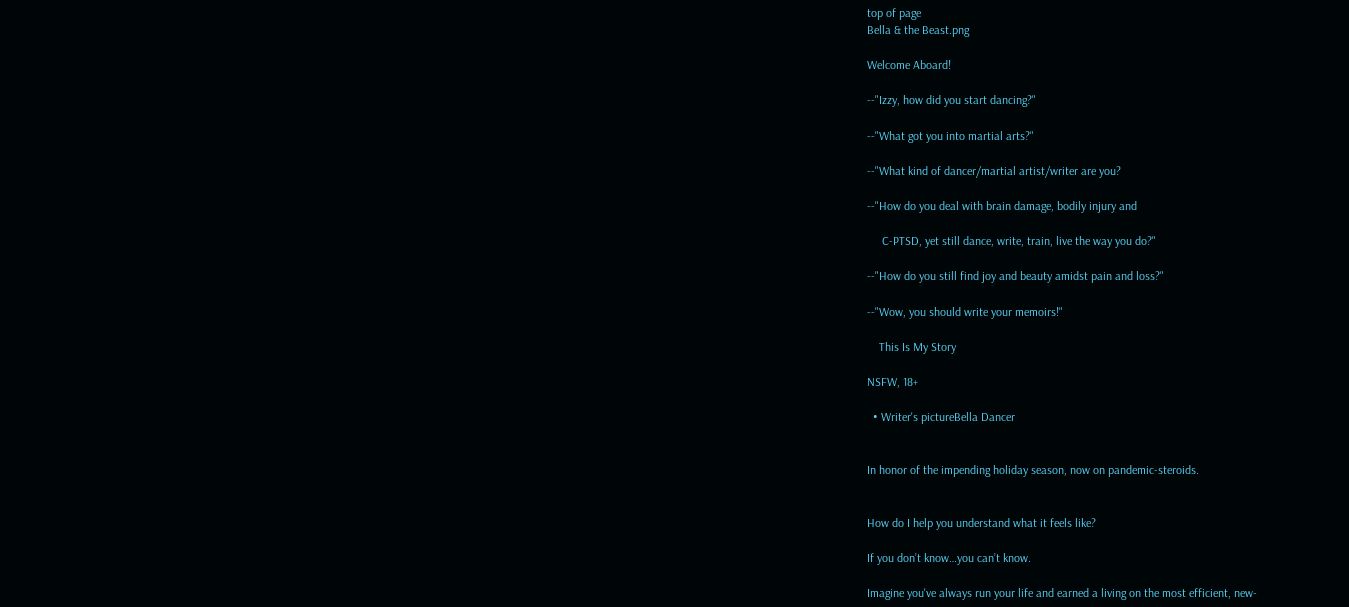top of page
Bella & the Beast.png

Welcome Aboard!

--"Izzy, how did you start dancing?"

--"What got you into martial arts?"

--"What kind of dancer/martial artist/writer are you?

--"How do you deal with brain damage, bodily injury and

     C-PTSD, yet still dance, write, train, live the way you do?"

--"How do you still find joy and beauty amidst pain and loss?"

--"Wow, you should write your memoirs!"

    This Is My Story

NSFW, 18+

  • Writer's pictureBella Dancer


In honor of the impending holiday season, now on pandemic-steroids.


How do I help you understand what it feels like?

If you don’t know…you can’t know.

Imagine you've always run your life and earned a living on the most efficient, new-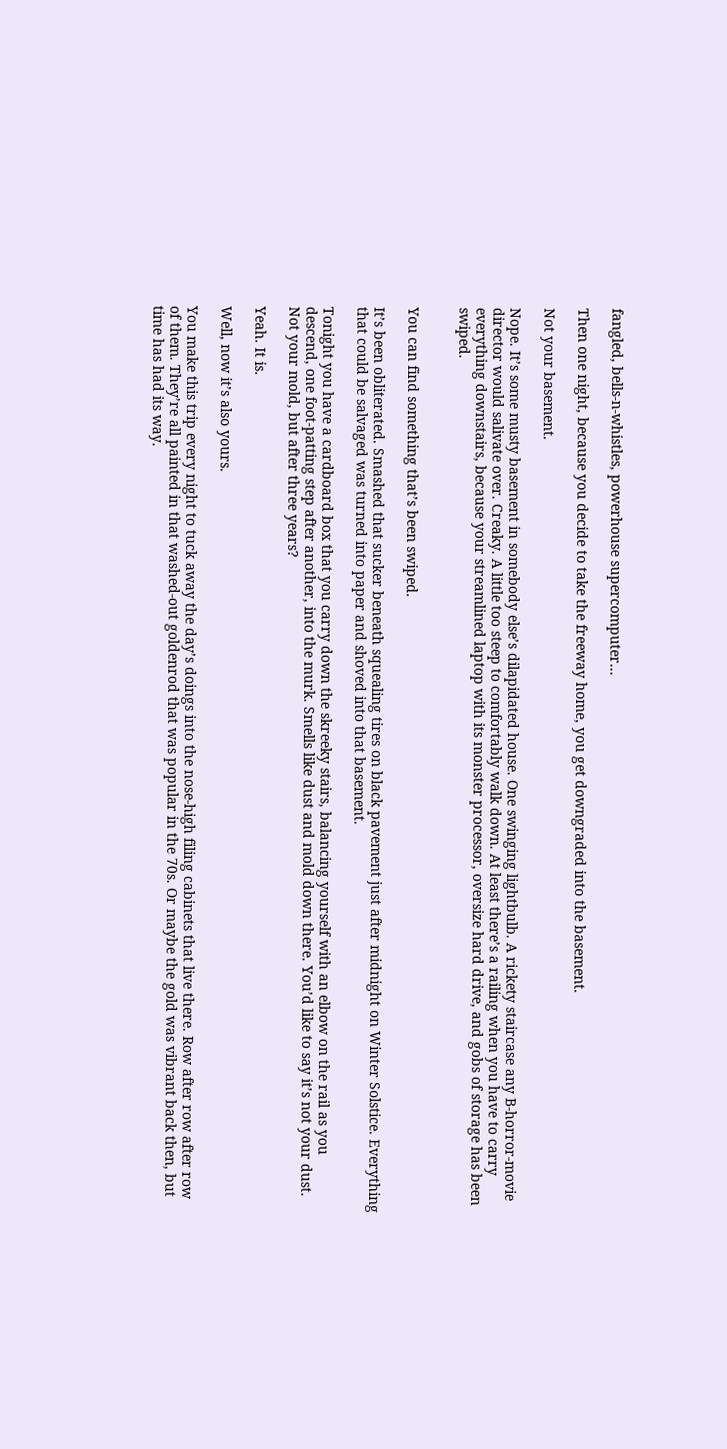fangled, bells-n-whistles, powerhouse supercomputer…

Then one night, because you decide to take the freeway home, you get downgraded into the basement.

Not your basement.

Nope. It’s some musty basement in somebody else’s dilapidated house. One swinging lightbulb. A rickety staircase any B-horror-movie director would salivate over. Creaky. A little too steep to comfortably walk down. At least there’s a railing when you have to carry everything downstairs, because your streamlined laptop with its monster processor, oversize hard drive, and gobs of storage has been swiped.


You can find something that’s been swiped.

It’s been obliterated. Smashed that sucker beneath squealing tires on black pavement just after midnight on Winter Solstice. Everything that could be salvaged was turned into paper and shoved into that basement.

Tonight you have a cardboard box that you carry down the skreeky stairs, balancing yourself with an elbow on the rail as you descend, one foot-patting step after another, into the murk. Smells like dust and mold down there. You’d like to say it’s not your dust. Not your mold, but after three years?

Yeah. It is.

Well, now it’s also yours.

You make this trip every night to tuck away the day’s doings into the nose-high filing cabinets that live there. Row after row after row of them. They’re all painted in that washed-out goldenrod that was popular in the 70s. Or maybe the gold was vibrant back then, but time has had its way.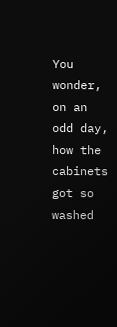You wonder, on an odd day, how the cabinets got so washed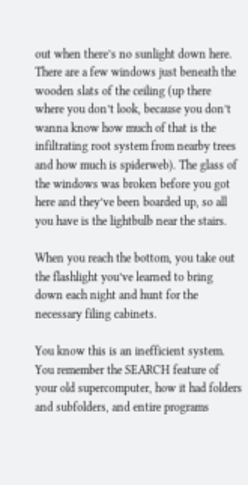out when there’s no sunlight down here. There are a few windows just beneath the wooden slats of the ceiling (up there where you don’t look, because you don’t wanna know how much of that is the infiltrating root system from nearby trees and how much is spiderweb). The glass of the windows was broken before you got here and they’ve been boarded up, so all you have is the lightbulb near the stairs.

When you reach the bottom, you take out the flashlight you’ve learned to bring down each night and hunt for the necessary filing cabinets.

You know this is an inefficient system. You remember the SEARCH feature of your old supercomputer, how it had folders and subfolders, and entire programs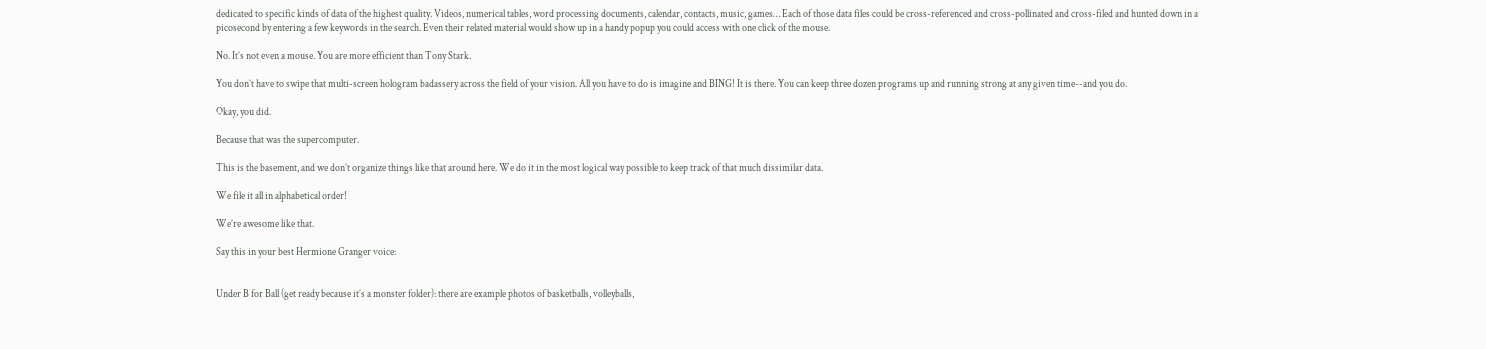dedicated to specific kinds of data of the highest quality. Videos, numerical tables, word processing documents, calendar, contacts, music, games… Each of those data files could be cross-referenced and cross-pollinated and cross-filed and hunted down in a picosecond by entering a few keywords in the search. Even their related material would show up in a handy popup you could access with one click of the mouse.

No. It’s not even a mouse. You are more efficient than Tony Stark.

You don’t have to swipe that multi-screen hologram badassery across the field of your vision. All you have to do is imagine and BING! It is there. You can keep three dozen programs up and running strong at any given time--and you do.

Okay, you did.

Because that was the supercomputer.

This is the basement, and we don’t organize things like that around here. We do it in the most logical way possible to keep track of that much dissimilar data.

We file it all in alphabetical order!

We’re awesome like that.

Say this in your best Hermione Granger voice:


Under B for Ball (get ready because it’s a monster folder): there are example photos of basketballs, volleyballs,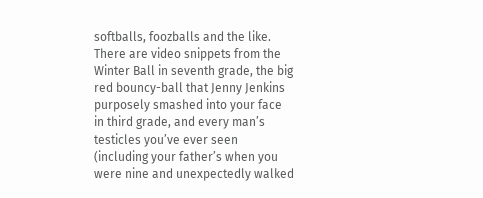softballs, foozballs and the like. There are video snippets from the Winter Ball in seventh grade, the big red bouncy-ball that Jenny Jenkins purposely smashed into your face in third grade, and every man’s testicles you’ve ever seen (including your father’s when you were nine and unexpectedly walked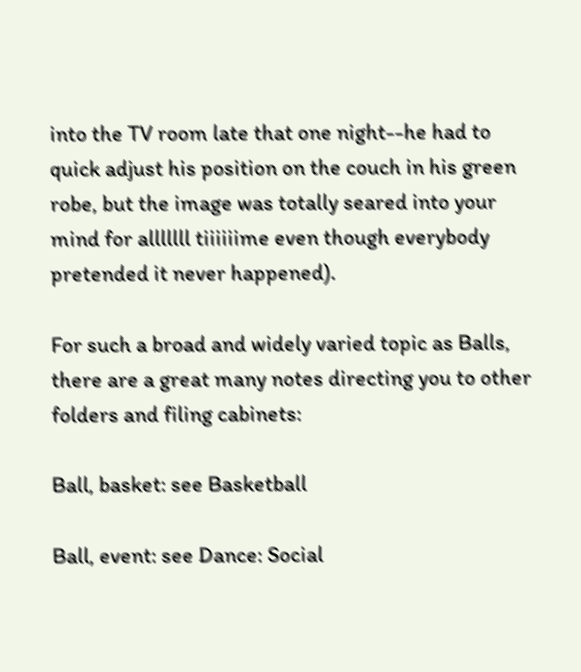into the TV room late that one night--he had to quick adjust his position on the couch in his green robe, but the image was totally seared into your mind for alllllll tiiiiiime even though everybody pretended it never happened).

For such a broad and widely varied topic as Balls, there are a great many notes directing you to other folders and filing cabinets:

Ball, basket: see Basketball

Ball, event: see Dance: Social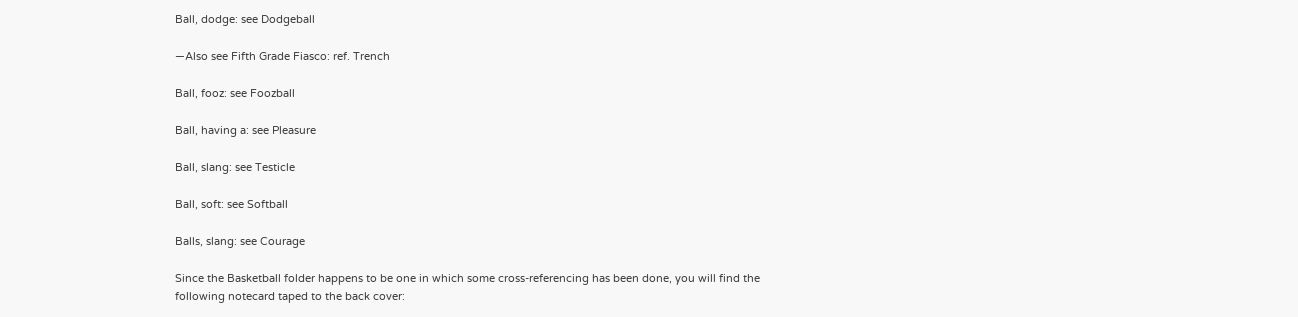Ball, dodge: see Dodgeball

—Also see Fifth Grade Fiasco: ref. Trench

Ball, fooz: see Foozball

Ball, having a: see Pleasure

Ball, slang: see Testicle

Ball, soft: see Softball

Balls, slang: see Courage

Since the Basketball folder happens to be one in which some cross-referencing has been done, you will find the following notecard taped to the back cover: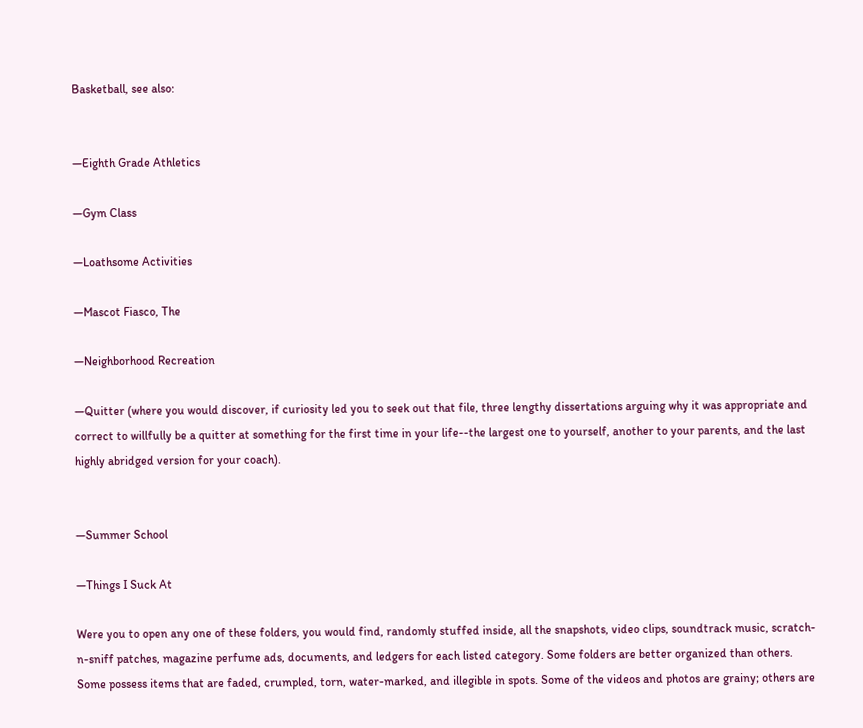Basketball, see also:


—Eighth Grade Athletics

—Gym Class

—Loathsome Activities

—Mascot Fiasco, The

—Neighborhood Recreation

—Quitter (where you would discover, if curiosity led you to seek out that file, three lengthy dissertations arguing why it was appropriate and correct to willfully be a quitter at something for the first time in your life--the largest one to yourself, another to your parents, and the last highly abridged version for your coach).


—Summer School

—Things I Suck At

Were you to open any one of these folders, you would find, randomly stuffed inside, all the snapshots, video clips, soundtrack music, scratch-n-sniff patches, magazine perfume ads, documents, and ledgers for each listed category. Some folders are better organized than others. Some possess items that are faded, crumpled, torn, water-marked, and illegible in spots. Some of the videos and photos are grainy; others are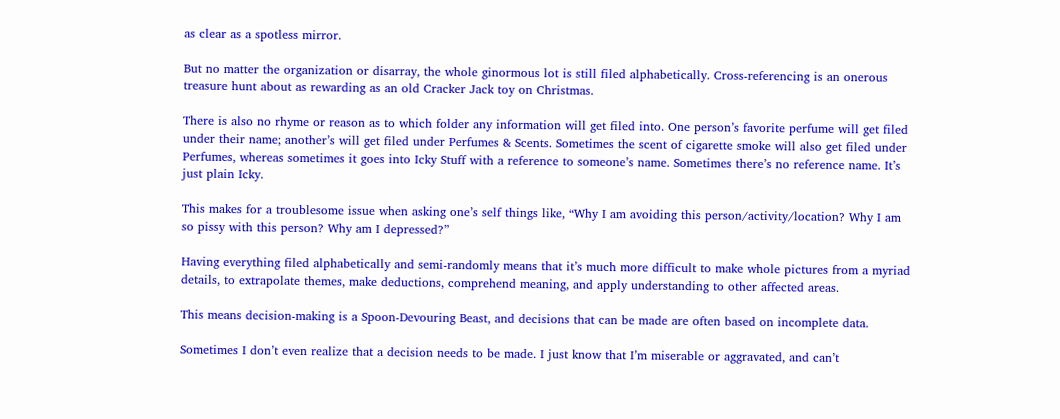as clear as a spotless mirror.

But no matter the organization or disarray, the whole ginormous lot is still filed alphabetically. Cross-referencing is an onerous treasure hunt about as rewarding as an old Cracker Jack toy on Christmas.

There is also no rhyme or reason as to which folder any information will get filed into. One person’s favorite perfume will get filed under their name; another’s will get filed under Perfumes & Scents. Sometimes the scent of cigarette smoke will also get filed under Perfumes, whereas sometimes it goes into Icky Stuff with a reference to someone’s name. Sometimes there’s no reference name. It’s just plain Icky.

This makes for a troublesome issue when asking one’s self things like, “Why I am avoiding this person/activity/location? Why I am so pissy with this person? Why am I depressed?”

Having everything filed alphabetically and semi-randomly means that it’s much more difficult to make whole pictures from a myriad details, to extrapolate themes, make deductions, comprehend meaning, and apply understanding to other affected areas.

This means decision-making is a Spoon-Devouring Beast, and decisions that can be made are often based on incomplete data.

Sometimes I don’t even realize that a decision needs to be made. I just know that I’m miserable or aggravated, and can’t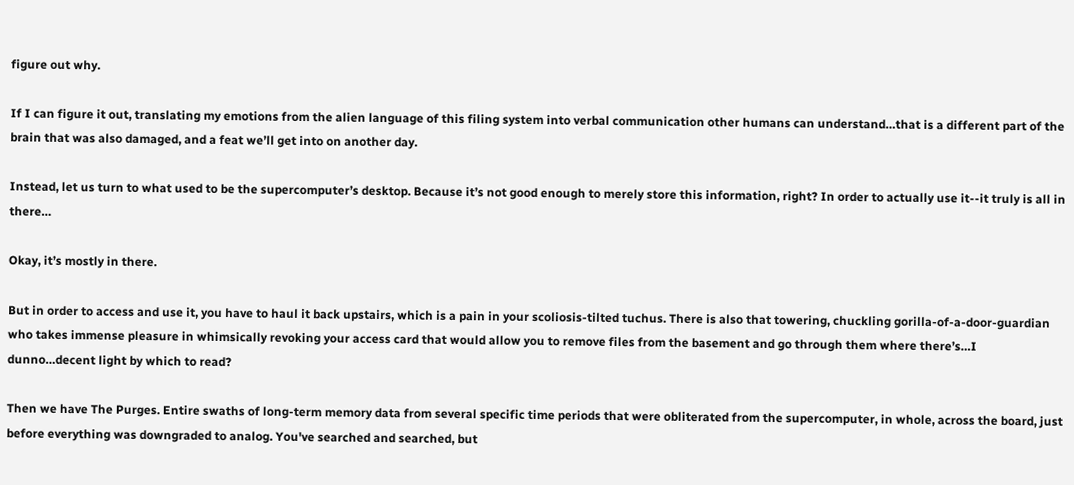figure out why.

If I can figure it out, translating my emotions from the alien language of this filing system into verbal communication other humans can understand…that is a different part of the brain that was also damaged, and a feat we’ll get into on another day.

Instead, let us turn to what used to be the supercomputer’s desktop. Because it’s not good enough to merely store this information, right? In order to actually use it--it truly is all in there…

Okay, it’s mostly in there.

But in order to access and use it, you have to haul it back upstairs, which is a pain in your scoliosis-tilted tuchus. There is also that towering, chuckling gorilla-of-a-door-guardian who takes immense pleasure in whimsically revoking your access card that would allow you to remove files from the basement and go through them where there’s…I dunno…decent light by which to read?

Then we have The Purges. Entire swaths of long-term memory data from several specific time periods that were obliterated from the supercomputer, in whole, across the board, just before everything was downgraded to analog. You've searched and searched, but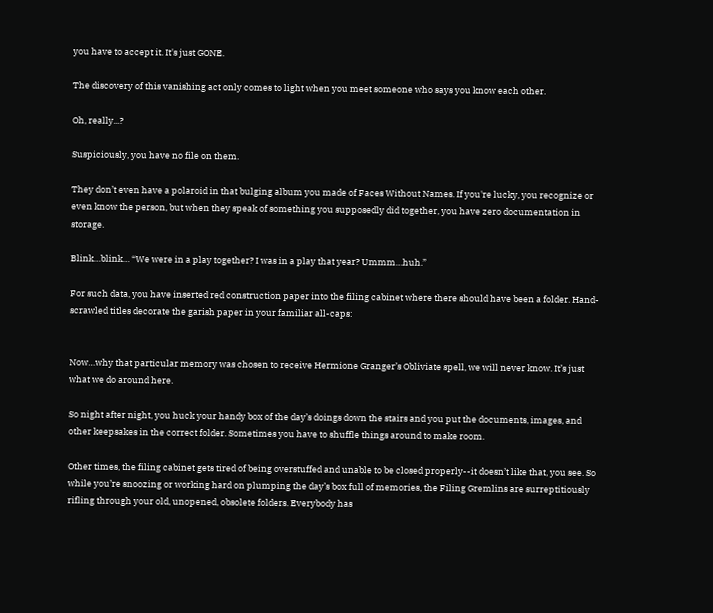you have to accept it. It's just GONE.

The discovery of this vanishing act only comes to light when you meet someone who says you know each other.

Oh, really...?

Suspiciously, you have no file on them.

They don’t even have a polaroid in that bulging album you made of Faces Without Names. If you're lucky, you recognize or even know the person, but when they speak of something you supposedly did together, you have zero documentation in storage.

Blink…blink… “We were in a play together? I was in a play that year? Ummm…huh.”

For such data, you have inserted red construction paper into the filing cabinet where there should have been a folder. Hand-scrawled titles decorate the garish paper in your familiar all-caps:


Now…why that particular memory was chosen to receive Hermione Granger’s Obliviate spell, we will never know. It’s just what we do around here.

So night after night, you huck your handy box of the day’s doings down the stairs and you put the documents, images, and other keepsakes in the correct folder. Sometimes you have to shuffle things around to make room.

Other times, the filing cabinet gets tired of being overstuffed and unable to be closed properly--it doesn’t like that, you see. So while you’re snoozing or working hard on plumping the day’s box full of memories, the Filing Gremlins are surreptitiously rifling through your old, unopened, obsolete folders. Everybody has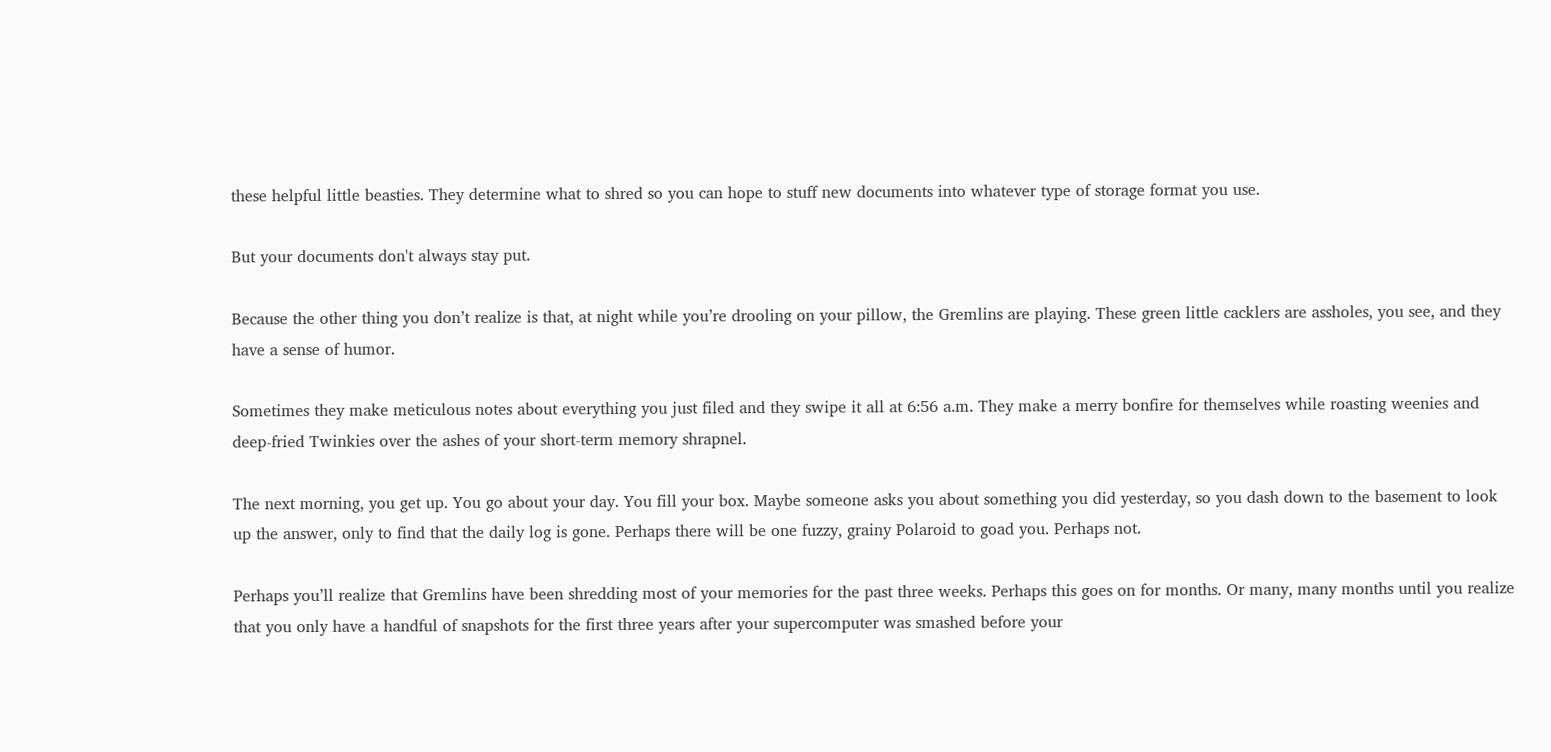these helpful little beasties. They determine what to shred so you can hope to stuff new documents into whatever type of storage format you use.

But your documents don't always stay put.

Because the other thing you don’t realize is that, at night while you’re drooling on your pillow, the Gremlins are playing. These green little cacklers are assholes, you see, and they have a sense of humor.

Sometimes they make meticulous notes about everything you just filed and they swipe it all at 6:56 a.m. They make a merry bonfire for themselves while roasting weenies and deep-fried Twinkies over the ashes of your short-term memory shrapnel.

The next morning, you get up. You go about your day. You fill your box. Maybe someone asks you about something you did yesterday, so you dash down to the basement to look up the answer, only to find that the daily log is gone. Perhaps there will be one fuzzy, grainy Polaroid to goad you. Perhaps not.

Perhaps you’ll realize that Gremlins have been shredding most of your memories for the past three weeks. Perhaps this goes on for months. Or many, many months until you realize that you only have a handful of snapshots for the first three years after your supercomputer was smashed before your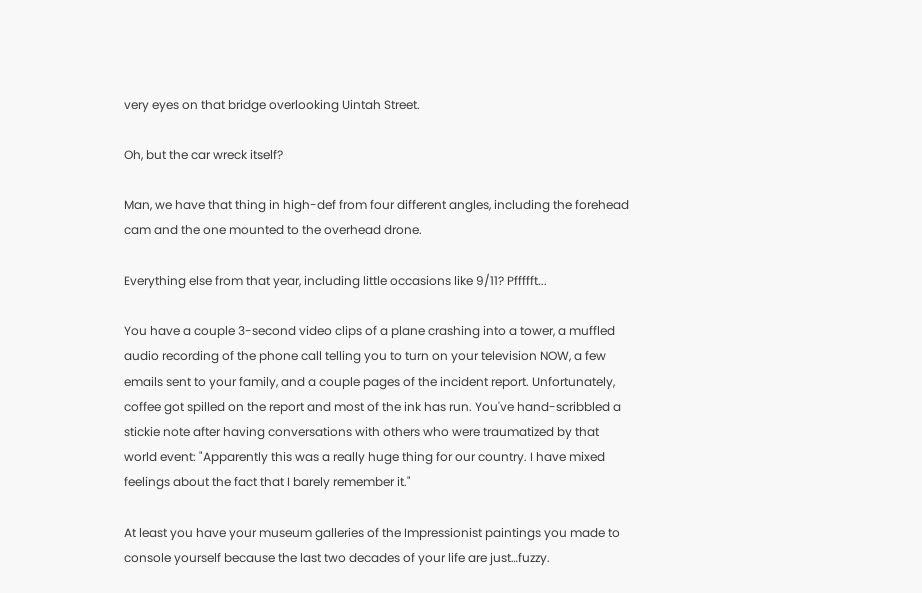very eyes on that bridge overlooking Uintah Street.

Oh, but the car wreck itself?

Man, we have that thing in high-def from four different angles, including the forehead cam and the one mounted to the overhead drone.

Everything else from that year, including little occasions like 9/11? Pffffft...

You have a couple 3-second video clips of a plane crashing into a tower, a muffled audio recording of the phone call telling you to turn on your television NOW, a few emails sent to your family, and a couple pages of the incident report. Unfortunately, coffee got spilled on the report and most of the ink has run. You've hand-scribbled a stickie note after having conversations with others who were traumatized by that world event: "Apparently this was a really huge thing for our country. I have mixed feelings about the fact that I barely remember it."

At least you have your museum galleries of the Impressionist paintings you made to console yourself because the last two decades of your life are just…fuzzy.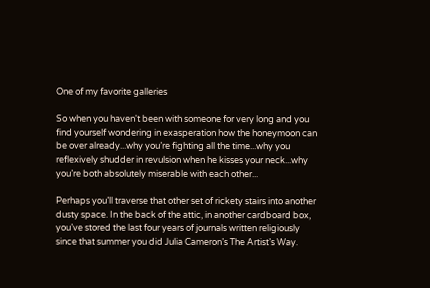One of my favorite galleries

So when you haven't been with someone for very long and you find yourself wondering in exasperation how the honeymoon can be over already...why you’re fighting all the time...why you reflexively shudder in revulsion when he kisses your neck...why you’re both absolutely miserable with each other...

Perhaps you’ll traverse that other set of rickety stairs into another dusty space. In the back of the attic, in another cardboard box, you’ve stored the last four years of journals written religiously since that summer you did Julia Cameron’s The Artist’s Way.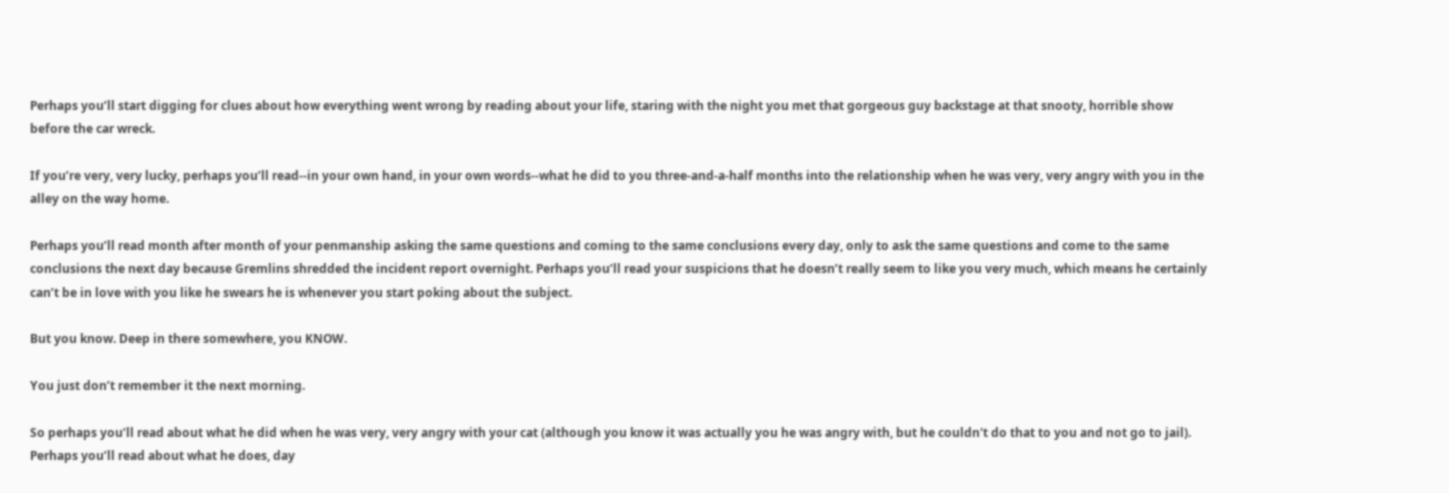Perhaps you’ll start digging for clues about how everything went wrong by reading about your life, staring with the night you met that gorgeous guy backstage at that snooty, horrible show before the car wreck.

If you’re very, very lucky, perhaps you’ll read--in your own hand, in your own words--what he did to you three-and-a-half months into the relationship when he was very, very angry with you in the alley on the way home.

Perhaps you’ll read month after month of your penmanship asking the same questions and coming to the same conclusions every day, only to ask the same questions and come to the same conclusions the next day because Gremlins shredded the incident report overnight. Perhaps you’ll read your suspicions that he doesn’t really seem to like you very much, which means he certainly can’t be in love with you like he swears he is whenever you start poking about the subject.

But you know. Deep in there somewhere, you KNOW.

You just don’t remember it the next morning.

So perhaps you’ll read about what he did when he was very, very angry with your cat (although you know it was actually you he was angry with, but he couldn't do that to you and not go to jail). Perhaps you’ll read about what he does, day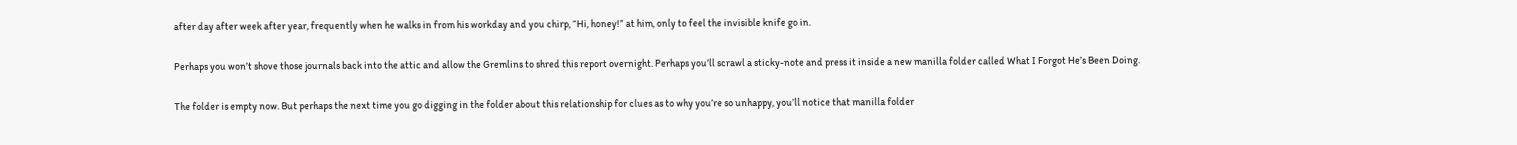after day after week after year, frequently when he walks in from his workday and you chirp, “Hi, honey!” at him, only to feel the invisible knife go in.

Perhaps you won’t shove those journals back into the attic and allow the Gremlins to shred this report overnight. Perhaps you’ll scrawl a sticky-note and press it inside a new manilla folder called What I Forgot He’s Been Doing.

The folder is empty now. But perhaps the next time you go digging in the folder about this relationship for clues as to why you’re so unhappy, you’ll notice that manilla folder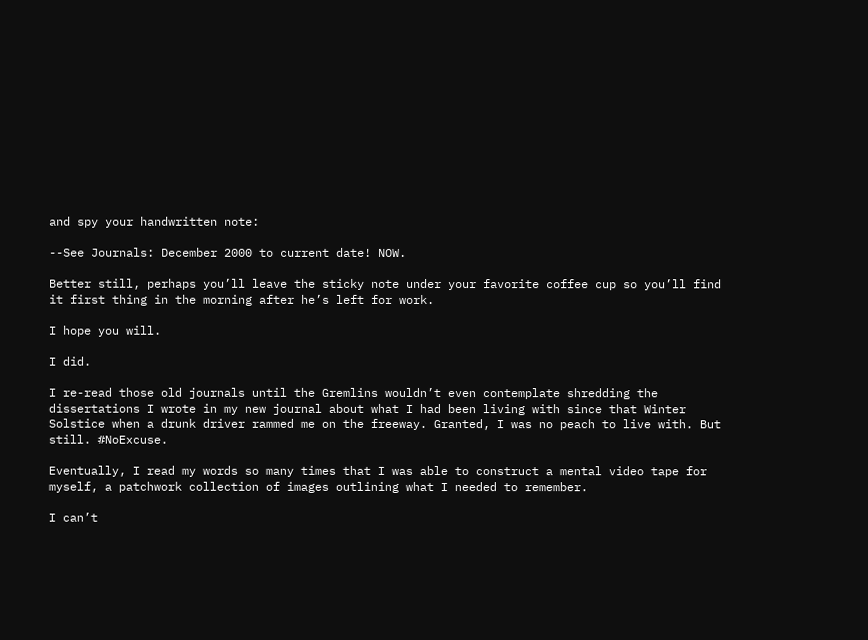and spy your handwritten note:

--See Journals: December 2000 to current date! NOW.

Better still, perhaps you’ll leave the sticky note under your favorite coffee cup so you’ll find it first thing in the morning after he’s left for work.

I hope you will.

I did.

I re-read those old journals until the Gremlins wouldn’t even contemplate shredding the dissertations I wrote in my new journal about what I had been living with since that Winter Solstice when a drunk driver rammed me on the freeway. Granted, I was no peach to live with. But still. #NoExcuse.

Eventually, I read my words so many times that I was able to construct a mental video tape for myself, a patchwork collection of images outlining what I needed to remember.

I can’t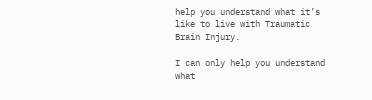help you understand what it’s like to live with Traumatic Brain Injury.

I can only help you understand what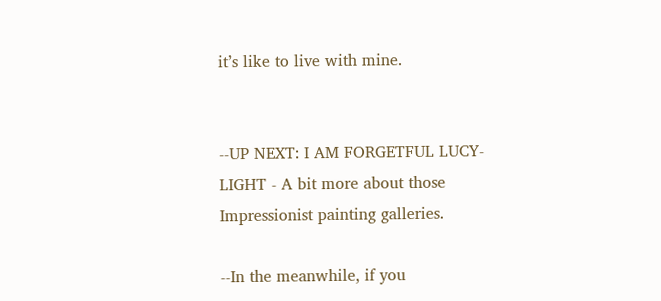it’s like to live with mine.


--UP NEXT: I AM FORGETFUL LUCY-LIGHT - A bit more about those Impressionist painting galleries.

--In the meanwhile, if you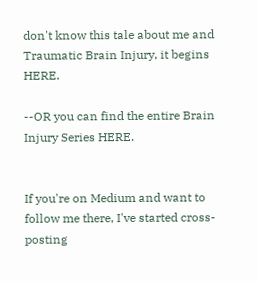don't know this tale about me and Traumatic Brain Injury, it begins HERE.

--OR you can find the entire Brain Injury Series HERE.


If you're on Medium and want to follow me there, I've started cross-posting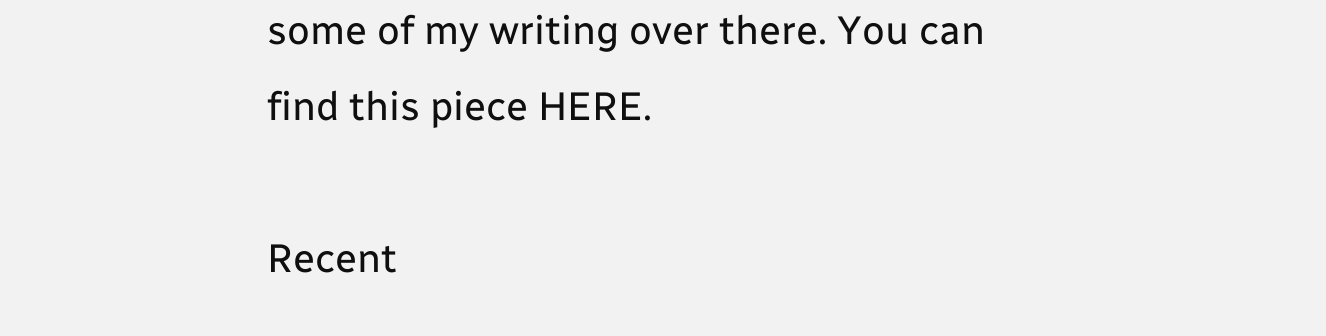some of my writing over there. You can find this piece HERE.

Recent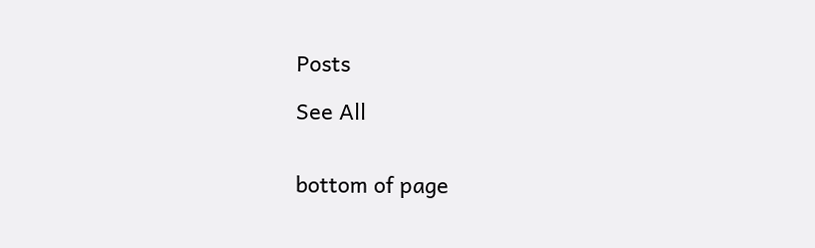Posts

See All


bottom of page